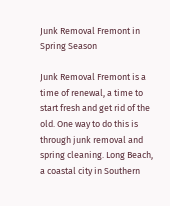Junk Removal Fremont in Spring Season

Junk Removal Fremont is a time of renewal, a time to start fresh and get rid of the old. One way to do this is through junk removal and spring cleaning. Long Beach, a coastal city in Southern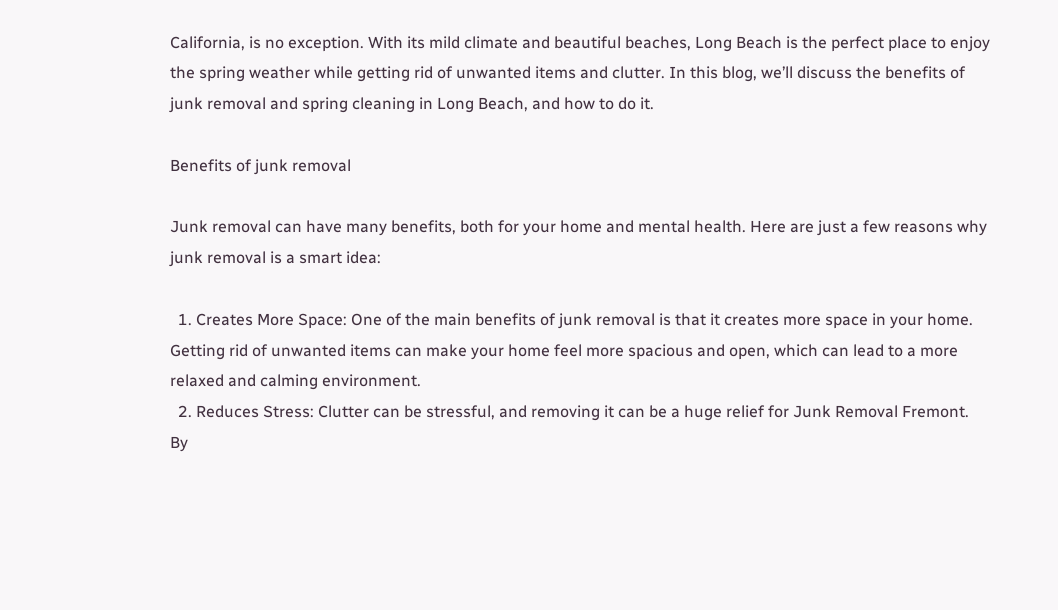California, is no exception. With its mild climate and beautiful beaches, Long Beach is the perfect place to enjoy the spring weather while getting rid of unwanted items and clutter. In this blog, we’ll discuss the benefits of junk removal and spring cleaning in Long Beach, and how to do it.

Benefits of junk removal

Junk removal can have many benefits, both for your home and mental health. Here are just a few reasons why junk removal is a smart idea:

  1. Creates More Space: One of the main benefits of junk removal is that it creates more space in your home. Getting rid of unwanted items can make your home feel more spacious and open, which can lead to a more relaxed and calming environment.
  2. Reduces Stress: Clutter can be stressful, and removing it can be a huge relief for Junk Removal Fremont. By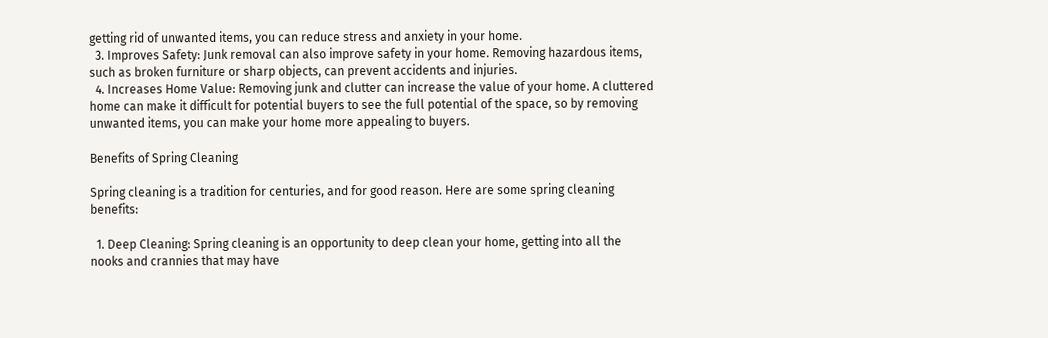getting rid of unwanted items, you can reduce stress and anxiety in your home.
  3. Improves Safety: Junk removal can also improve safety in your home. Removing hazardous items, such as broken furniture or sharp objects, can prevent accidents and injuries.
  4. Increases Home Value: Removing junk and clutter can increase the value of your home. A cluttered home can make it difficult for potential buyers to see the full potential of the space, so by removing unwanted items, you can make your home more appealing to buyers.

Benefits of Spring Cleaning

Spring cleaning is a tradition for centuries, and for good reason. Here are some spring cleaning benefits:

  1. Deep Cleaning: Spring cleaning is an opportunity to deep clean your home, getting into all the nooks and crannies that may have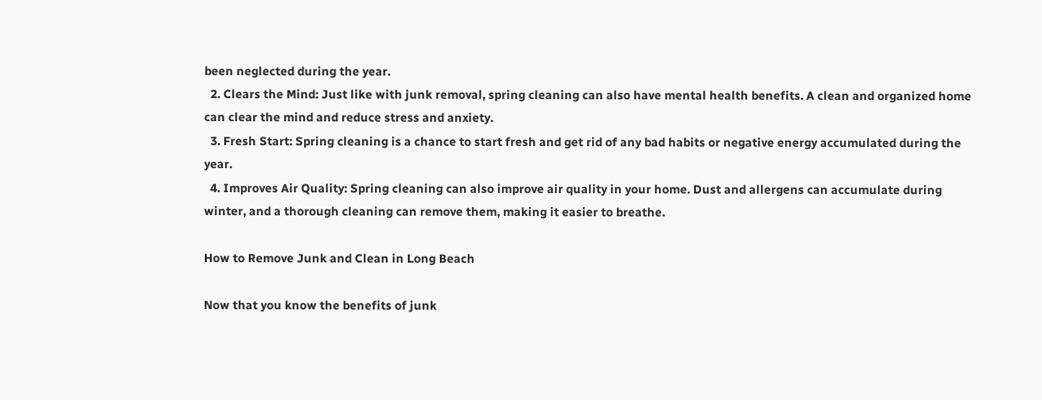been neglected during the year.
  2. Clears the Mind: Just like with junk removal, spring cleaning can also have mental health benefits. A clean and organized home can clear the mind and reduce stress and anxiety.
  3. Fresh Start: Spring cleaning is a chance to start fresh and get rid of any bad habits or negative energy accumulated during the year.
  4. Improves Air Quality: Spring cleaning can also improve air quality in your home. Dust and allergens can accumulate during winter, and a thorough cleaning can remove them, making it easier to breathe.

How to Remove Junk and Clean in Long Beach

Now that you know the benefits of junk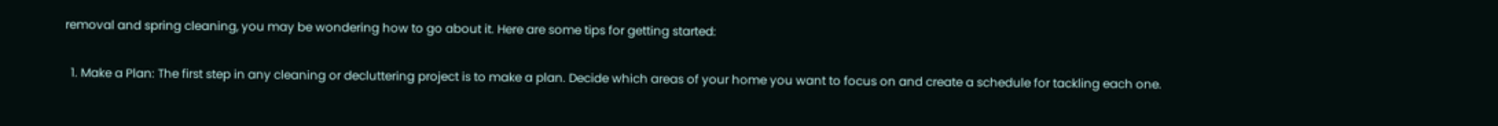removal and spring cleaning, you may be wondering how to go about it. Here are some tips for getting started:

  1. Make a Plan: The first step in any cleaning or decluttering project is to make a plan. Decide which areas of your home you want to focus on and create a schedule for tackling each one.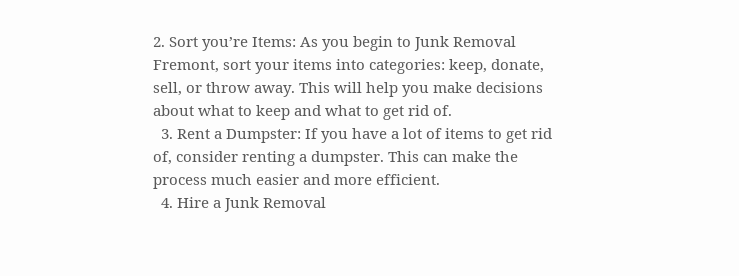2. Sort you’re Items: As you begin to Junk Removal Fremont, sort your items into categories: keep, donate, sell, or throw away. This will help you make decisions about what to keep and what to get rid of.
  3. Rent a Dumpster: If you have a lot of items to get rid of, consider renting a dumpster. This can make the process much easier and more efficient.
  4. Hire a Junk Removal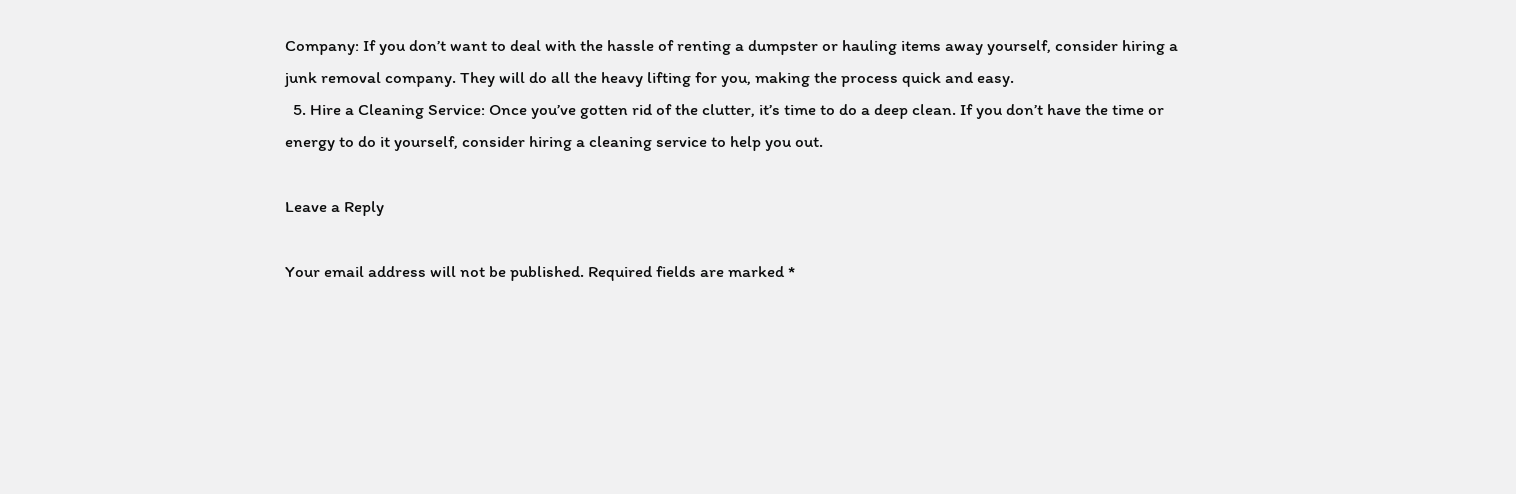Company: If you don’t want to deal with the hassle of renting a dumpster or hauling items away yourself, consider hiring a junk removal company. They will do all the heavy lifting for you, making the process quick and easy.
  5. Hire a Cleaning Service: Once you’ve gotten rid of the clutter, it’s time to do a deep clean. If you don’t have the time or energy to do it yourself, consider hiring a cleaning service to help you out.

Leave a Reply

Your email address will not be published. Required fields are marked *